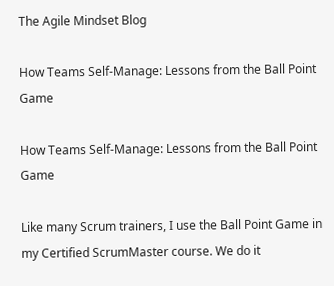The Agile Mindset Blog

How Teams Self-Manage: Lessons from the Ball Point Game

How Teams Self-Manage: Lessons from the Ball Point Game

Like many Scrum trainers, I use the Ball Point Game in my Certified ScrumMaster course. We do it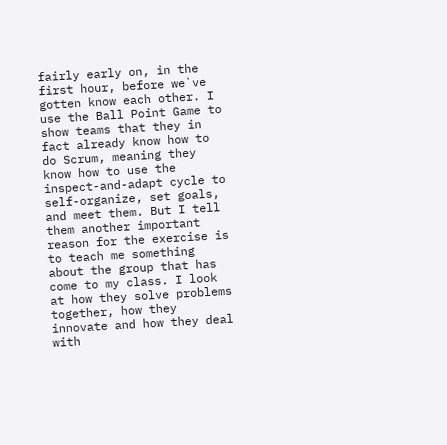fairly early on, in the first hour, before we`ve gotten know each other. I use the Ball Point Game to show teams that they in fact already know how to do Scrum, meaning they know how to use the inspect-and-adapt cycle to self-organize, set goals, and meet them. But I tell them another important reason for the exercise is to teach me something about the group that has come to my class. I look at how they solve problems together, how they innovate and how they deal with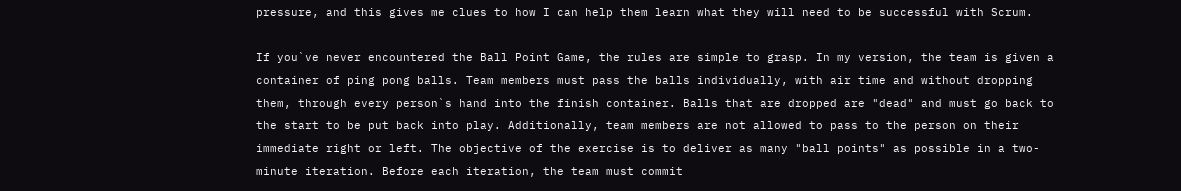pressure, and this gives me clues to how I can help them learn what they will need to be successful with Scrum.

If you`ve never encountered the Ball Point Game, the rules are simple to grasp. In my version, the team is given a container of ping pong balls. Team members must pass the balls individually, with air time and without dropping them, through every person`s hand into the finish container. Balls that are dropped are "dead" and must go back to the start to be put back into play. Additionally, team members are not allowed to pass to the person on their immediate right or left. The objective of the exercise is to deliver as many "ball points" as possible in a two-minute iteration. Before each iteration, the team must commit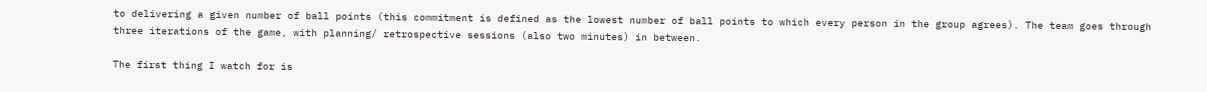to delivering a given number of ball points (this commitment is defined as the lowest number of ball points to which every person in the group agrees). The team goes through three iterations of the game, with planning/ retrospective sessions (also two minutes) in between.

The first thing I watch for is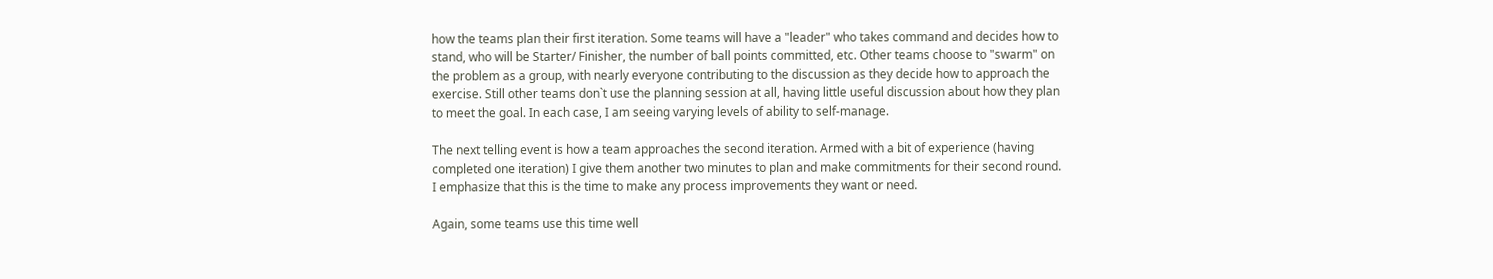how the teams plan their first iteration. Some teams will have a "leader" who takes command and decides how to stand, who will be Starter/ Finisher, the number of ball points committed, etc. Other teams choose to "swarm" on the problem as a group, with nearly everyone contributing to the discussion as they decide how to approach the exercise. Still other teams don`t use the planning session at all, having little useful discussion about how they plan to meet the goal. In each case, I am seeing varying levels of ability to self-manage.

The next telling event is how a team approaches the second iteration. Armed with a bit of experience (having completed one iteration) I give them another two minutes to plan and make commitments for their second round. I emphasize that this is the time to make any process improvements they want or need.

Again, some teams use this time well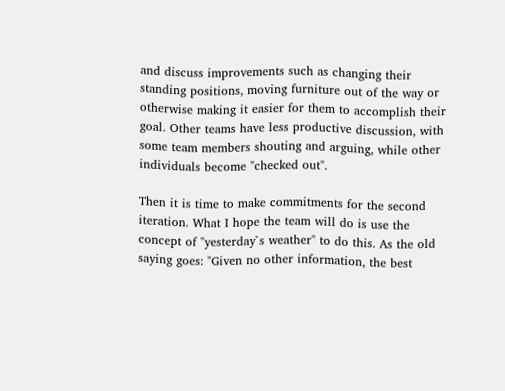and discuss improvements such as changing their standing positions, moving furniture out of the way or otherwise making it easier for them to accomplish their goal. Other teams have less productive discussion, with some team members shouting and arguing, while other individuals become "checked out".

Then it is time to make commitments for the second iteration. What I hope the team will do is use the concept of "yesterday`s weather" to do this. As the old saying goes: "Given no other information, the best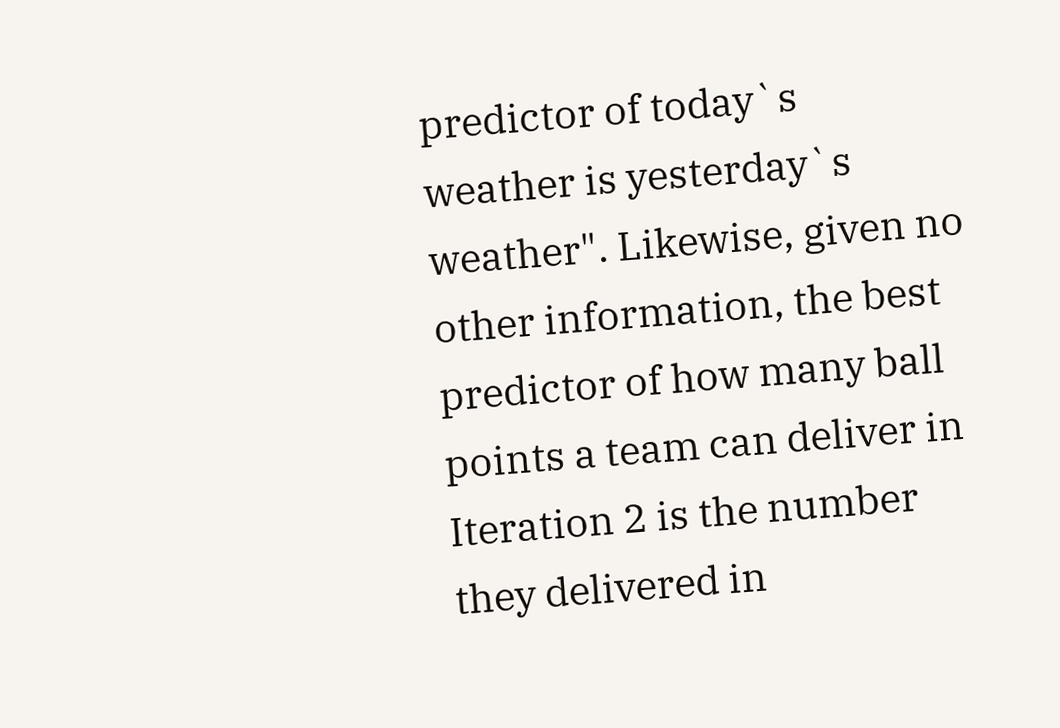predictor of today`s weather is yesterday`s weather". Likewise, given no other information, the best predictor of how many ball points a team can deliver in Iteration 2 is the number they delivered in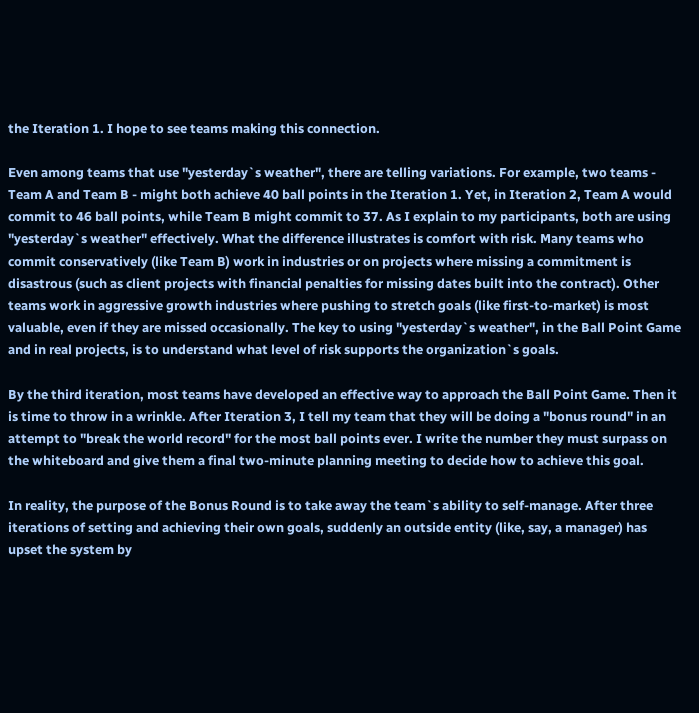the Iteration 1. I hope to see teams making this connection.

Even among teams that use "yesterday`s weather", there are telling variations. For example, two teams - Team A and Team B - might both achieve 40 ball points in the Iteration 1. Yet, in Iteration 2, Team A would commit to 46 ball points, while Team B might commit to 37. As I explain to my participants, both are using "yesterday`s weather" effectively. What the difference illustrates is comfort with risk. Many teams who commit conservatively (like Team B) work in industries or on projects where missing a commitment is disastrous (such as client projects with financial penalties for missing dates built into the contract). Other teams work in aggressive growth industries where pushing to stretch goals (like first-to-market) is most valuable, even if they are missed occasionally. The key to using "yesterday`s weather", in the Ball Point Game and in real projects, is to understand what level of risk supports the organization`s goals.

By the third iteration, most teams have developed an effective way to approach the Ball Point Game. Then it is time to throw in a wrinkle. After Iteration 3, I tell my team that they will be doing a "bonus round" in an attempt to "break the world record" for the most ball points ever. I write the number they must surpass on the whiteboard and give them a final two-minute planning meeting to decide how to achieve this goal.

In reality, the purpose of the Bonus Round is to take away the team`s ability to self-manage. After three iterations of setting and achieving their own goals, suddenly an outside entity (like, say, a manager) has upset the system by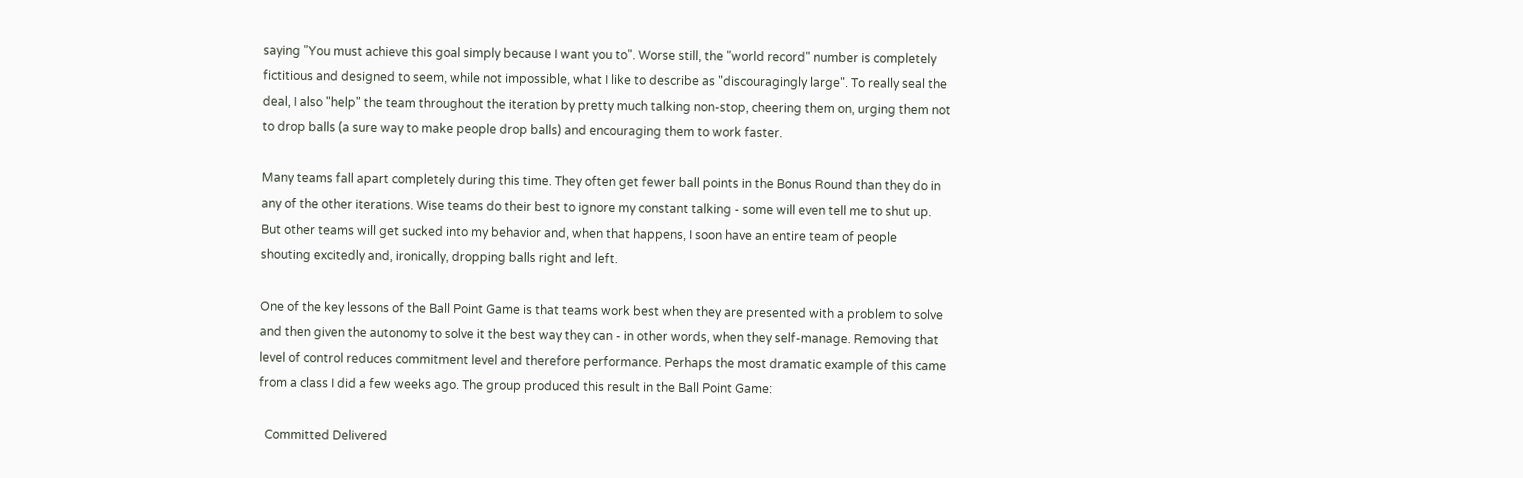saying "You must achieve this goal simply because I want you to". Worse still, the "world record" number is completely fictitious and designed to seem, while not impossible, what I like to describe as "discouragingly large". To really seal the deal, I also "help" the team throughout the iteration by pretty much talking non-stop, cheering them on, urging them not to drop balls (a sure way to make people drop balls) and encouraging them to work faster.

Many teams fall apart completely during this time. They often get fewer ball points in the Bonus Round than they do in any of the other iterations. Wise teams do their best to ignore my constant talking - some will even tell me to shut up. But other teams will get sucked into my behavior and, when that happens, I soon have an entire team of people shouting excitedly and, ironically, dropping balls right and left.

One of the key lessons of the Ball Point Game is that teams work best when they are presented with a problem to solve and then given the autonomy to solve it the best way they can - in other words, when they self-manage. Removing that level of control reduces commitment level and therefore performance. Perhaps the most dramatic example of this came from a class I did a few weeks ago. The group produced this result in the Ball Point Game:

  Committed Delivered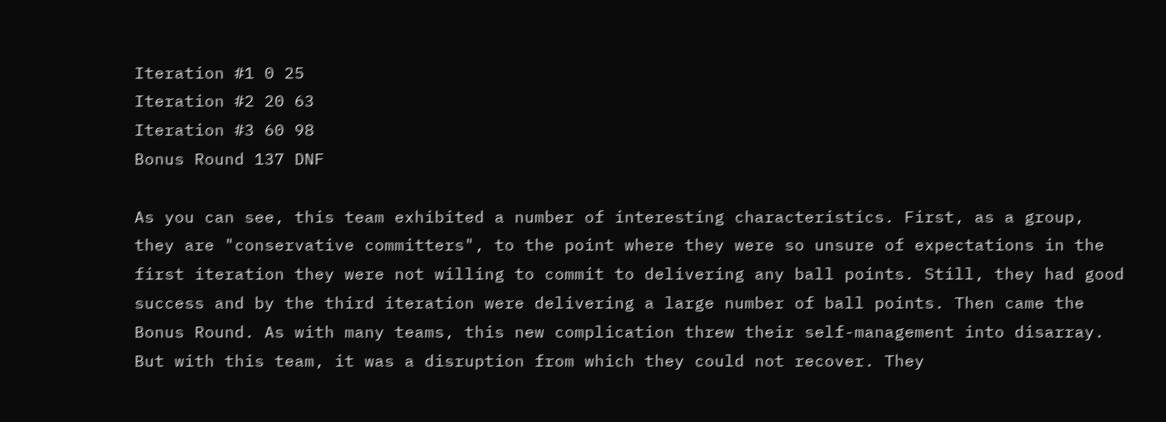Iteration #1 0 25
Iteration #2 20 63
Iteration #3 60 98
Bonus Round 137 DNF

As you can see, this team exhibited a number of interesting characteristics. First, as a group, they are "conservative committers", to the point where they were so unsure of expectations in the first iteration they were not willing to commit to delivering any ball points. Still, they had good success and by the third iteration were delivering a large number of ball points. Then came the Bonus Round. As with many teams, this new complication threw their self-management into disarray. But with this team, it was a disruption from which they could not recover. They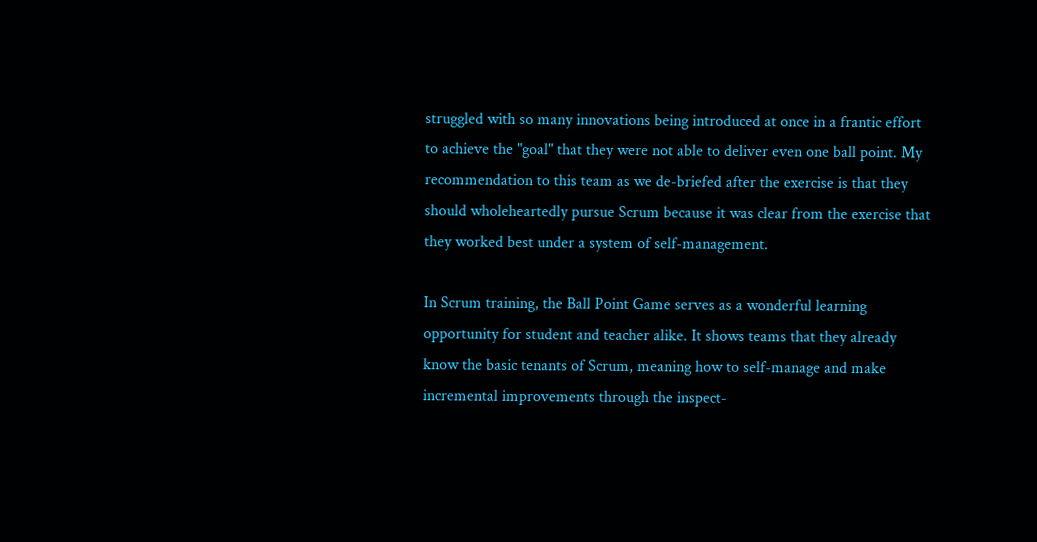struggled with so many innovations being introduced at once in a frantic effort to achieve the "goal" that they were not able to deliver even one ball point. My recommendation to this team as we de-briefed after the exercise is that they should wholeheartedly pursue Scrum because it was clear from the exercise that they worked best under a system of self-management.

In Scrum training, the Ball Point Game serves as a wonderful learning opportunity for student and teacher alike. It shows teams that they already know the basic tenants of Scrum, meaning how to self-manage and make incremental improvements through the inspect-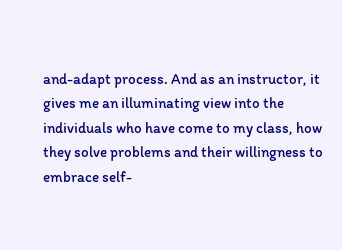and-adapt process. And as an instructor, it gives me an illuminating view into the individuals who have come to my class, how they solve problems and their willingness to embrace self-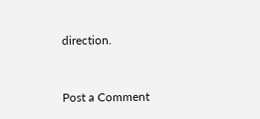direction.


Post a Comment